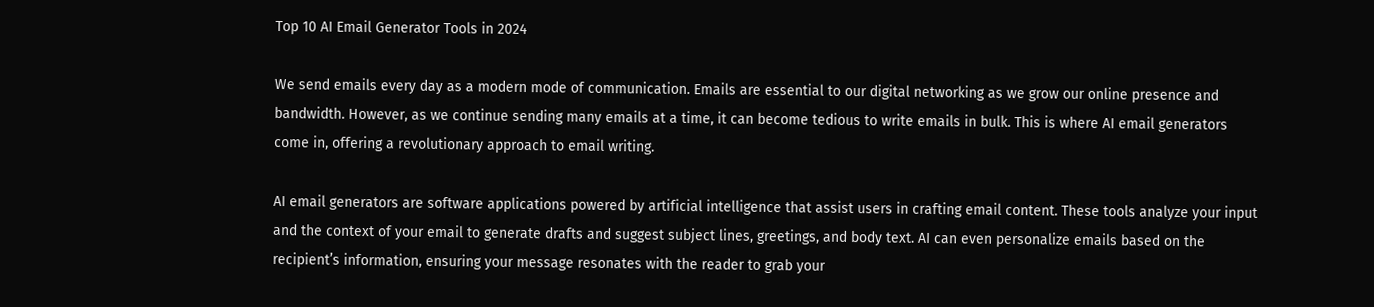Top 10 AI Email Generator Tools in 2024

We send emails every day as a modern mode of communication. Emails are essential to our digital networking as we grow our online presence and bandwidth. However, as we continue sending many emails at a time, it can become tedious to write emails in bulk. This is where AI email generators come in, offering a revolutionary approach to email writing.

AI email generators are software applications powered by artificial intelligence that assist users in crafting email content. These tools analyze your input and the context of your email to generate drafts and suggest subject lines, greetings, and body text. AI can even personalize emails based on the recipient’s information, ensuring your message resonates with the reader to grab your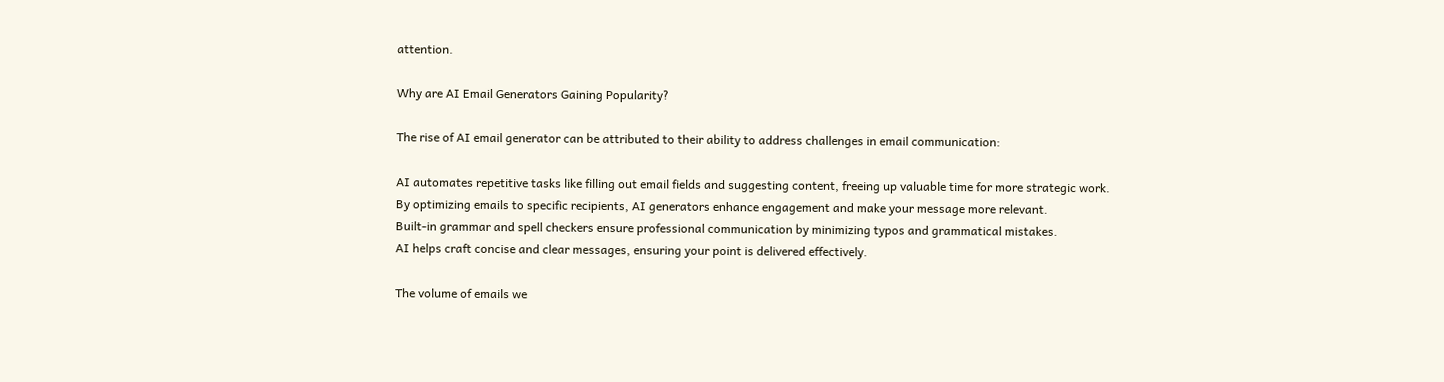attention.

Why are AI Email Generators Gaining Popularity?

The rise of AI email generator can be attributed to their ability to address challenges in email communication:

AI automates repetitive tasks like filling out email fields and suggesting content, freeing up valuable time for more strategic work.
By optimizing emails to specific recipients, AI generators enhance engagement and make your message more relevant.
Built-in grammar and spell checkers ensure professional communication by minimizing typos and grammatical mistakes.
AI helps craft concise and clear messages, ensuring your point is delivered effectively.

The volume of emails we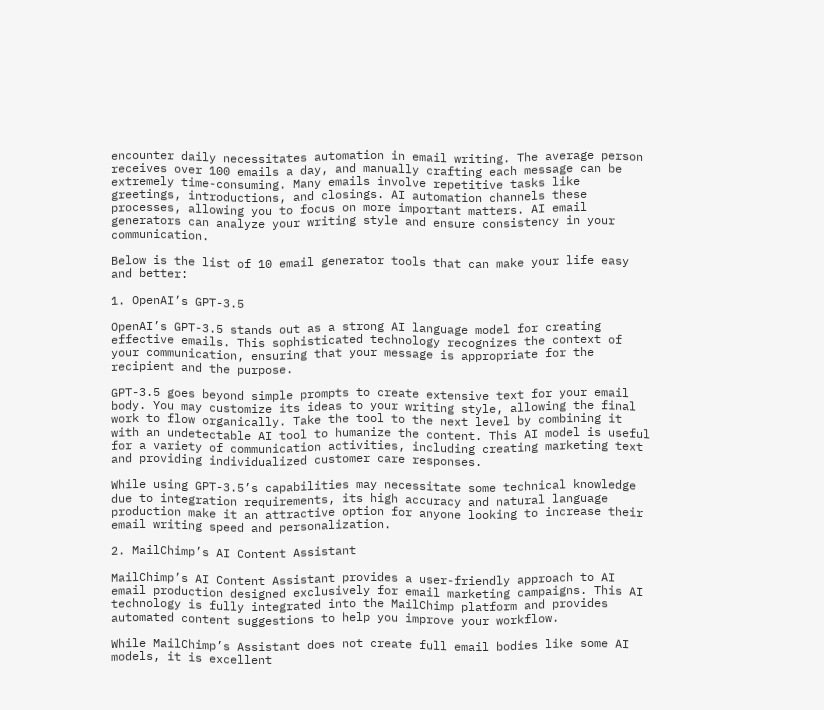encounter daily necessitates automation in email writing. The average person receives over 100 emails a day, and manually crafting each message can be extremely time-consuming. Many emails involve repetitive tasks like greetings, introductions, and closings. AI automation channels these processes, allowing you to focus on more important matters. AI email generators can analyze your writing style and ensure consistency in your communication.

Below is the list of 10 email generator tools that can make your life easy and better:

1. OpenAI’s GPT-3.5

OpenAI’s GPT-3.5 stands out as a strong AI language model for creating effective emails. This sophisticated technology recognizes the context of your communication, ensuring that your message is appropriate for the recipient and the purpose.

GPT-3.5 goes beyond simple prompts to create extensive text for your email body. You may customize its ideas to your writing style, allowing the final work to flow organically. Take the tool to the next level by combining it with an undetectable AI tool to humanize the content. This AI model is useful for a variety of communication activities, including creating marketing text and providing individualized customer care responses.

While using GPT-3.5’s capabilities may necessitate some technical knowledge due to integration requirements, its high accuracy and natural language production make it an attractive option for anyone looking to increase their email writing speed and personalization.

2. MailChimp’s AI Content Assistant

MailChimp’s AI Content Assistant provides a user-friendly approach to AI email production designed exclusively for email marketing campaigns. This AI technology is fully integrated into the MailChimp platform and provides automated content suggestions to help you improve your workflow.

While MailChimp’s Assistant does not create full email bodies like some AI models, it is excellent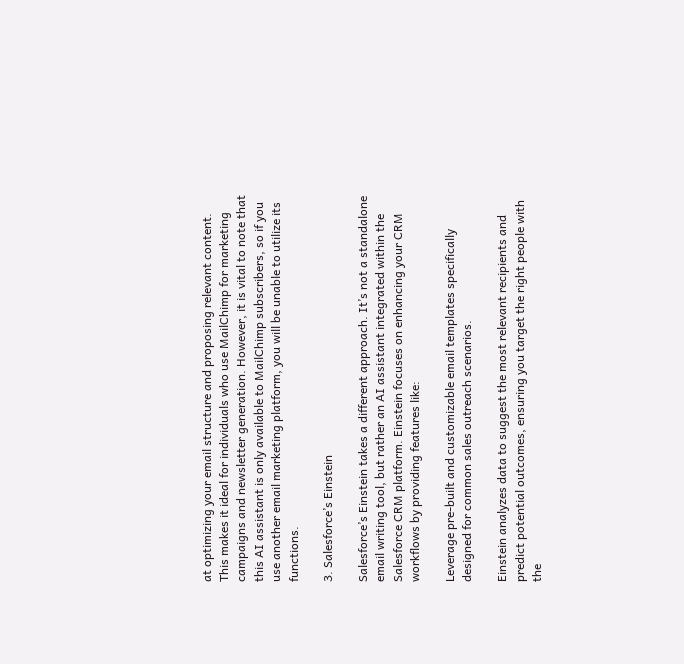at optimizing your email structure and proposing relevant content. This makes it ideal for individuals who use MailChimp for marketing campaigns and newsletter generation. However, it is vital to note that this AI assistant is only available to MailChimp subscribers, so if you use another email marketing platform, you will be unable to utilize its functions.

3. Salesforce’s Einstein

Salesforce’s Einstein takes a different approach. It’s not a standalone email writing tool, but rather an AI assistant integrated within the Salesforce CRM platform. Einstein focuses on enhancing your CRM workflows by providing features like:

Leverage pre-built and customizable email templates specifically designed for common sales outreach scenarios.

Einstein analyzes data to suggest the most relevant recipients and predict potential outcomes, ensuring you target the right people with the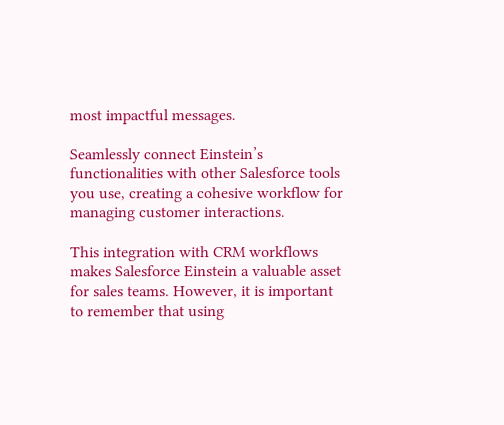most impactful messages.

Seamlessly connect Einstein’s functionalities with other Salesforce tools you use, creating a cohesive workflow for managing customer interactions.

This integration with CRM workflows makes Salesforce Einstein a valuable asset for sales teams. However, it is important to remember that using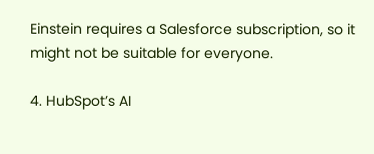Einstein requires a Salesforce subscription, so it might not be suitable for everyone.

4. HubSpot’s AI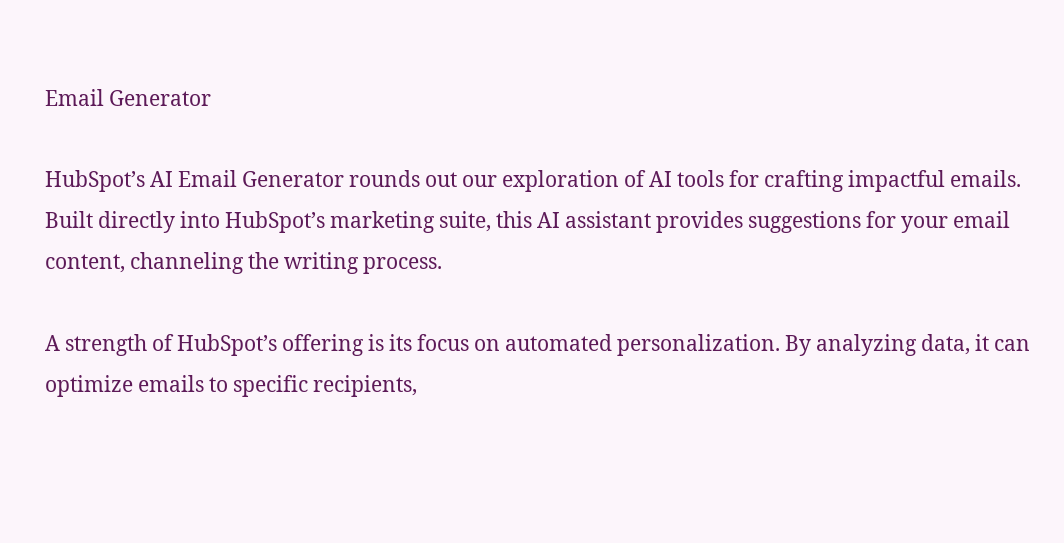Email Generator

HubSpot’s AI Email Generator rounds out our exploration of AI tools for crafting impactful emails. Built directly into HubSpot’s marketing suite, this AI assistant provides suggestions for your email content, channeling the writing process.

A strength of HubSpot’s offering is its focus on automated personalization. By analyzing data, it can optimize emails to specific recipients,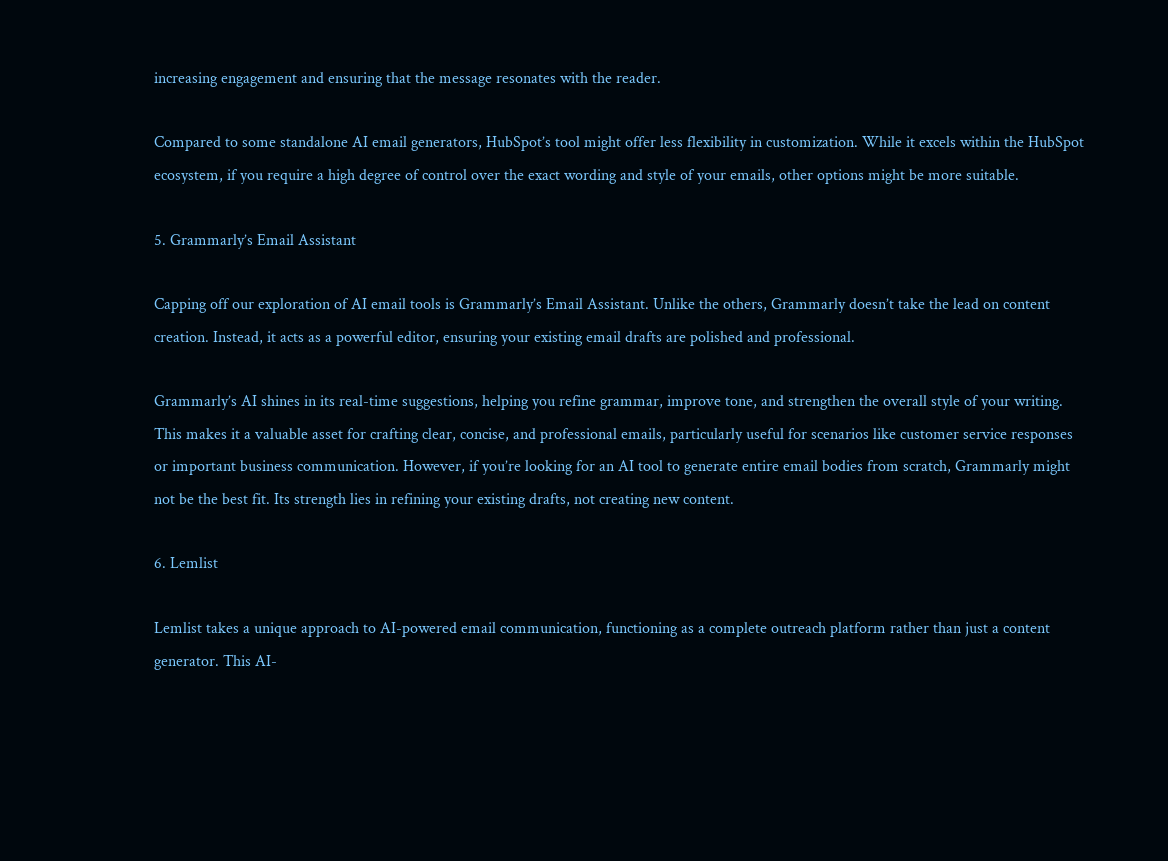increasing engagement and ensuring that the message resonates with the reader.

Compared to some standalone AI email generators, HubSpot’s tool might offer less flexibility in customization. While it excels within the HubSpot ecosystem, if you require a high degree of control over the exact wording and style of your emails, other options might be more suitable.

5. Grammarly’s Email Assistant

Capping off our exploration of AI email tools is Grammarly’s Email Assistant. Unlike the others, Grammarly doesn’t take the lead on content creation. Instead, it acts as a powerful editor, ensuring your existing email drafts are polished and professional.

Grammarly’s AI shines in its real-time suggestions, helping you refine grammar, improve tone, and strengthen the overall style of your writing. This makes it a valuable asset for crafting clear, concise, and professional emails, particularly useful for scenarios like customer service responses or important business communication. However, if you’re looking for an AI tool to generate entire email bodies from scratch, Grammarly might not be the best fit. Its strength lies in refining your existing drafts, not creating new content.

6. Lemlist

Lemlist takes a unique approach to AI-powered email communication, functioning as a complete outreach platform rather than just a content generator. This AI-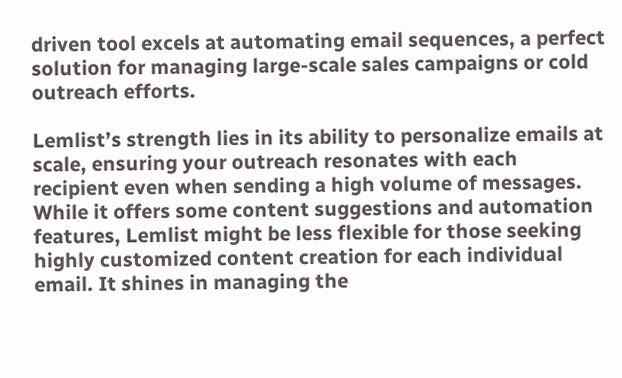driven tool excels at automating email sequences, a perfect solution for managing large-scale sales campaigns or cold outreach efforts.

Lemlist’s strength lies in its ability to personalize emails at scale, ensuring your outreach resonates with each recipient even when sending a high volume of messages. While it offers some content suggestions and automation features, Lemlist might be less flexible for those seeking highly customized content creation for each individual email. It shines in managing the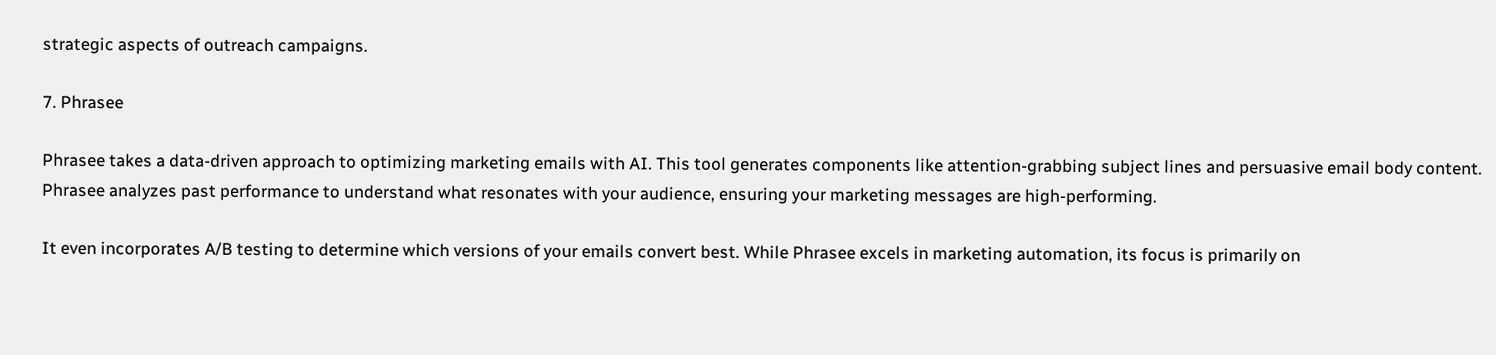strategic aspects of outreach campaigns.

7. Phrasee

Phrasee takes a data-driven approach to optimizing marketing emails with AI. This tool generates components like attention-grabbing subject lines and persuasive email body content. Phrasee analyzes past performance to understand what resonates with your audience, ensuring your marketing messages are high-performing.

It even incorporates A/B testing to determine which versions of your emails convert best. While Phrasee excels in marketing automation, its focus is primarily on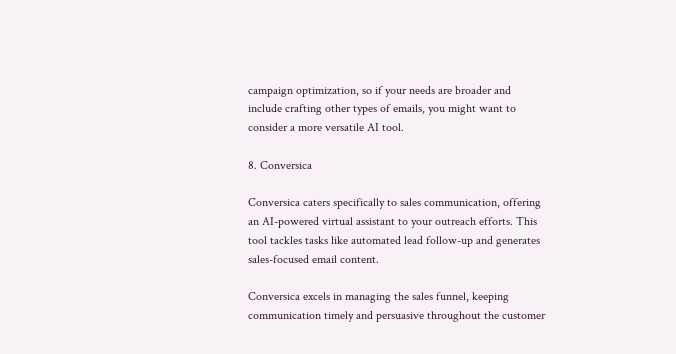campaign optimization, so if your needs are broader and include crafting other types of emails, you might want to consider a more versatile AI tool.

8. Conversica

Conversica caters specifically to sales communication, offering an AI-powered virtual assistant to your outreach efforts. This tool tackles tasks like automated lead follow-up and generates sales-focused email content.

Conversica excels in managing the sales funnel, keeping communication timely and persuasive throughout the customer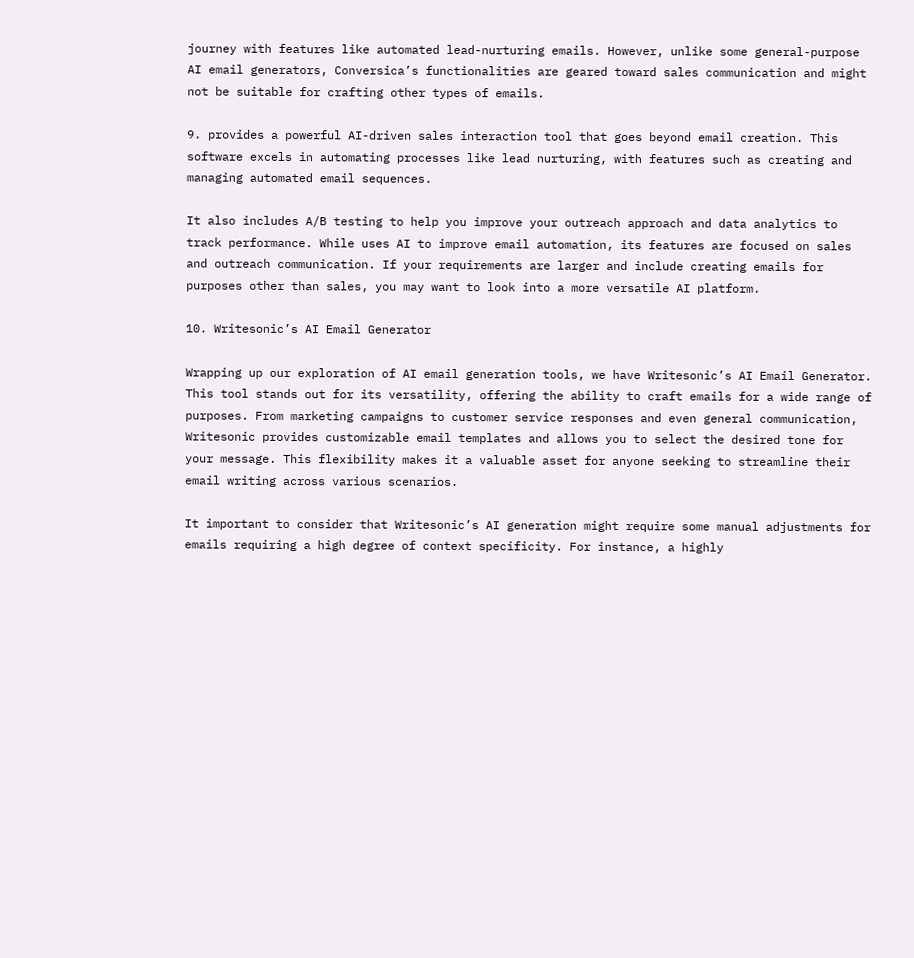journey with features like automated lead-nurturing emails. However, unlike some general-purpose AI email generators, Conversica’s functionalities are geared toward sales communication and might not be suitable for crafting other types of emails.

9. provides a powerful AI-driven sales interaction tool that goes beyond email creation. This software excels in automating processes like lead nurturing, with features such as creating and managing automated email sequences.

It also includes A/B testing to help you improve your outreach approach and data analytics to track performance. While uses AI to improve email automation, its features are focused on sales and outreach communication. If your requirements are larger and include creating emails for purposes other than sales, you may want to look into a more versatile AI platform.

10. Writesonic’s AI Email Generator

Wrapping up our exploration of AI email generation tools, we have Writesonic’s AI Email Generator. This tool stands out for its versatility, offering the ability to craft emails for a wide range of purposes. From marketing campaigns to customer service responses and even general communication, Writesonic provides customizable email templates and allows you to select the desired tone for your message. This flexibility makes it a valuable asset for anyone seeking to streamline their email writing across various scenarios.

It important to consider that Writesonic’s AI generation might require some manual adjustments for emails requiring a high degree of context specificity. For instance, a highly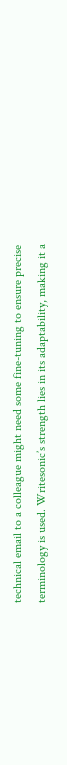technical email to a colleague might need some fine-tuning to ensure precise terminology is used. Writesonic’s strength lies in its adaptability, making it a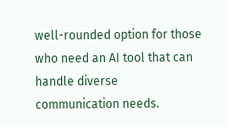well-rounded option for those who need an AI tool that can handle diverse communication needs.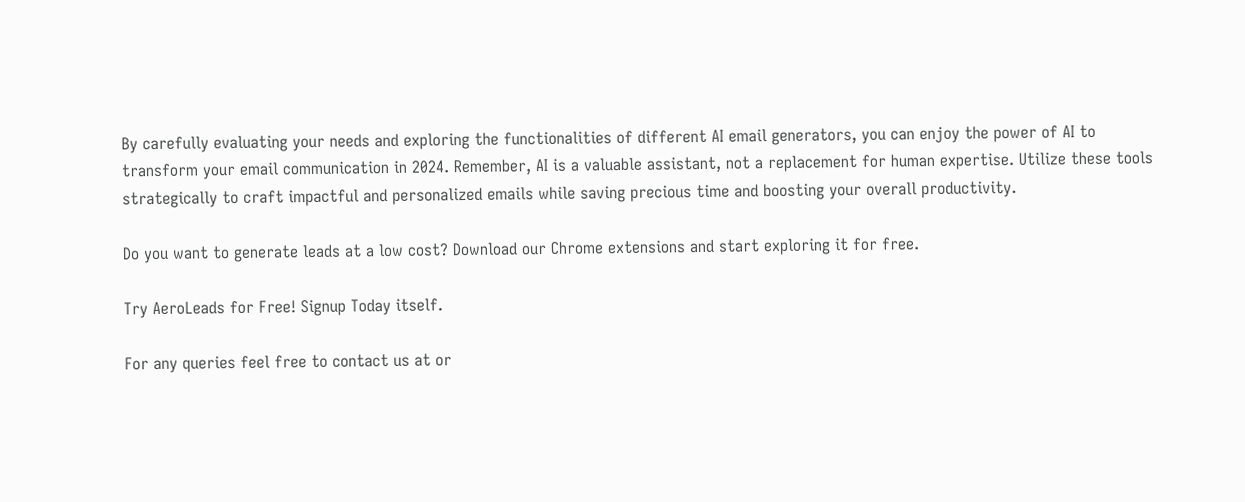By carefully evaluating your needs and exploring the functionalities of different AI email generators, you can enjoy the power of AI to transform your email communication in 2024. Remember, AI is a valuable assistant, not a replacement for human expertise. Utilize these tools strategically to craft impactful and personalized emails while saving precious time and boosting your overall productivity.

Do you want to generate leads at a low cost? Download our Chrome extensions and start exploring it for free.

Try AeroLeads for Free! Signup Today itself.

For any queries feel free to contact us at or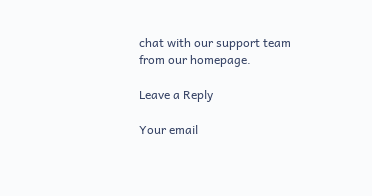chat with our support team from our homepage.

Leave a Reply

Your email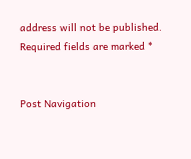address will not be published. Required fields are marked *


Post Navigation